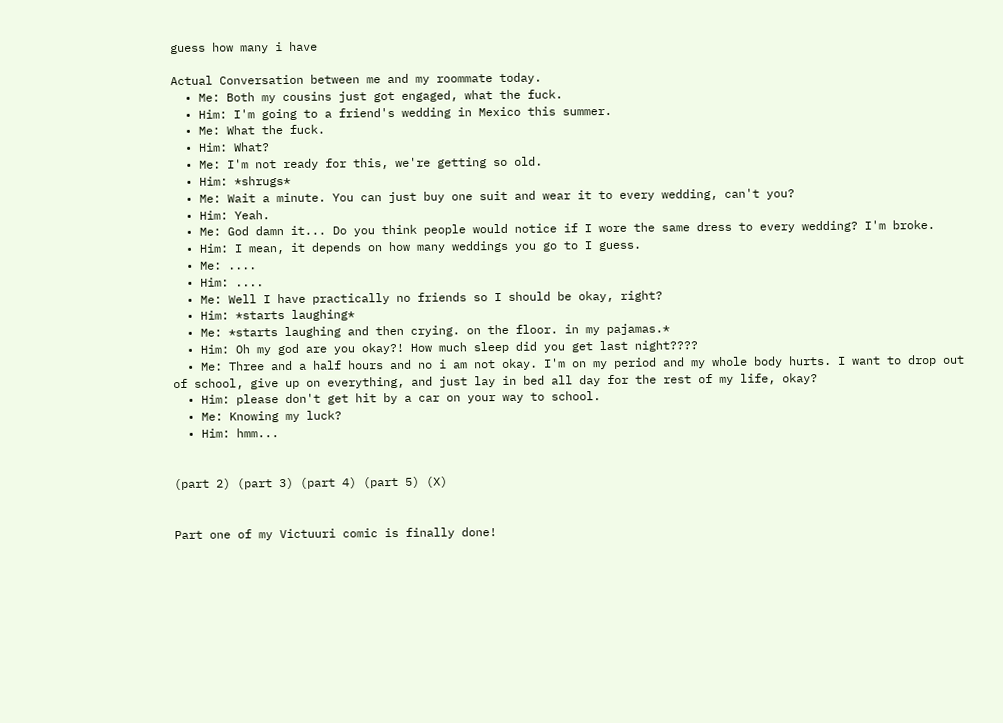guess how many i have

Actual Conversation between me and my roommate today.
  • Me: Both my cousins just got engaged, what the fuck.
  • Him: I'm going to a friend's wedding in Mexico this summer.
  • Me: What the fuck.
  • Him: What?
  • Me: I'm not ready for this, we're getting so old.
  • Him: *shrugs*
  • Me: Wait a minute. You can just buy one suit and wear it to every wedding, can't you?
  • Him: Yeah.
  • Me: God damn it... Do you think people would notice if I wore the same dress to every wedding? I'm broke.
  • Him: I mean, it depends on how many weddings you go to I guess.
  • Me: ....
  • Him: ....
  • Me: Well I have practically no friends so I should be okay, right?
  • Him: *starts laughing*
  • Me: *starts laughing and then crying. on the floor. in my pajamas.*
  • Him: Oh my god are you okay?! How much sleep did you get last night????
  • Me: Three and a half hours and no i am not okay. I'm on my period and my whole body hurts. I want to drop out of school, give up on everything, and just lay in bed all day for the rest of my life, okay?
  • Him: please don't get hit by a car on your way to school.
  • Me: Knowing my luck?
  • Him: hmm...


(part 2) (part 3) (part 4) (part 5) (X)


Part one of my Victuuri comic is finally done!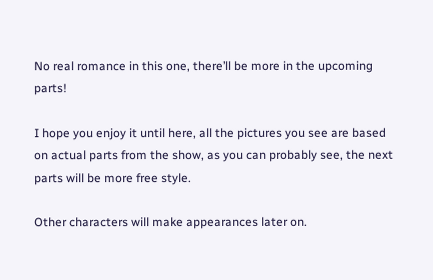No real romance in this one, there’ll be more in the upcoming parts!

I hope you enjoy it until here, all the pictures you see are based on actual parts from the show, as you can probably see, the next parts will be more free style.

Other characters will make appearances later on.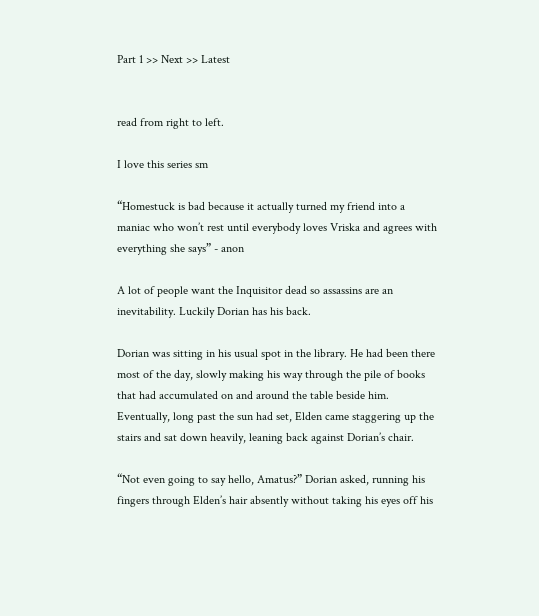Part 1 >> Next >> Latest


read from right to left.

I love this series sm

“Homestuck is bad because it actually turned my friend into a maniac who won’t rest until everybody loves Vriska and agrees with everything she says” - anon

A lot of people want the Inquisitor dead so assassins are an inevitability. Luckily Dorian has his back.

Dorian was sitting in his usual spot in the library. He had been there most of the day, slowly making his way through the pile of books that had accumulated on and around the table beside him. Eventually, long past the sun had set, Elden came staggering up the stairs and sat down heavily, leaning back against Dorian’s chair.

“Not even going to say hello, Amatus?” Dorian asked, running his fingers through Elden’s hair absently without taking his eyes off his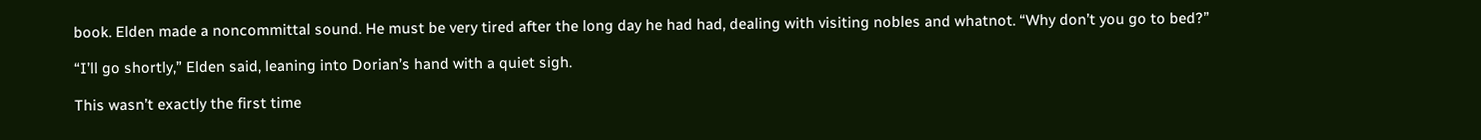book. Elden made a noncommittal sound. He must be very tired after the long day he had had, dealing with visiting nobles and whatnot. “Why don’t you go to bed?”

“I’ll go shortly,” Elden said, leaning into Dorian’s hand with a quiet sigh.

This wasn’t exactly the first time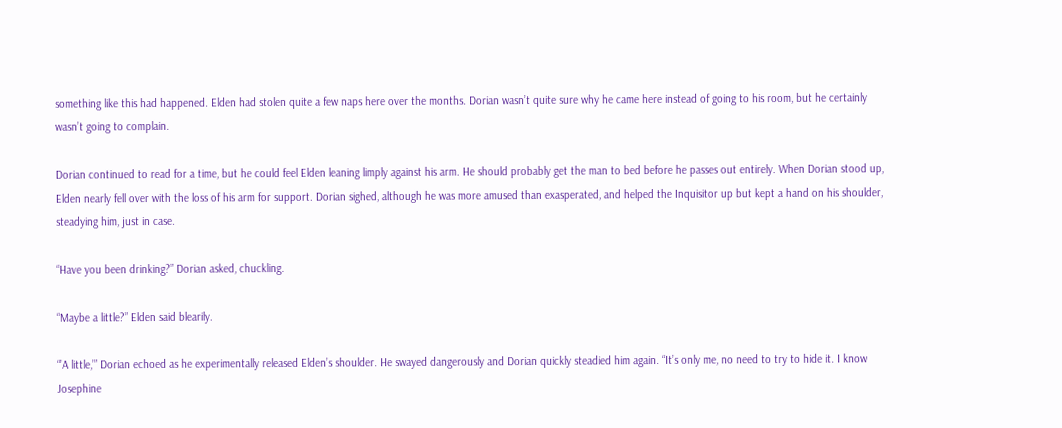something like this had happened. Elden had stolen quite a few naps here over the months. Dorian wasn’t quite sure why he came here instead of going to his room, but he certainly wasn’t going to complain.

Dorian continued to read for a time, but he could feel Elden leaning limply against his arm. He should probably get the man to bed before he passes out entirely. When Dorian stood up, Elden nearly fell over with the loss of his arm for support. Dorian sighed, although he was more amused than exasperated, and helped the Inquisitor up but kept a hand on his shoulder, steadying him, just in case.

“Have you been drinking?” Dorian asked, chuckling.

“Maybe a little?” Elden said blearily.

“’A little,’” Dorian echoed as he experimentally released Elden’s shoulder. He swayed dangerously and Dorian quickly steadied him again. “It’s only me, no need to try to hide it. I know Josephine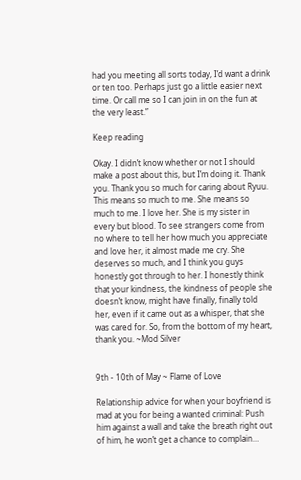had you meeting all sorts today, I’d want a drink or ten too. Perhaps just go a little easier next time. Or call me so I can join in on the fun at the very least.”

Keep reading

Okay. I didn’t know whether or not I should make a post about this, but I’m doing it. Thank you. Thank you so much for caring about Ryuu. This means so much to me. She means so much to me. I love her. She is my sister in every but blood. To see strangers come from no where to tell her how much you appreciate and love her, it almost made me cry. She deserves so much, and I think you guys honestly got through to her. I honestly think that your kindness, the kindness of people she doesn’t know, might have finally, finally told her, even if it came out as a whisper, that she was cared for. So, from the bottom of my heart, thank you. ~Mod Silver


9th - 10th of May ~ Flame of Love

Relationship advice for when your boyfriend is mad at you for being a wanted criminal: Push him against a wall and take the breath right out of him, he won’t get a chance to complain…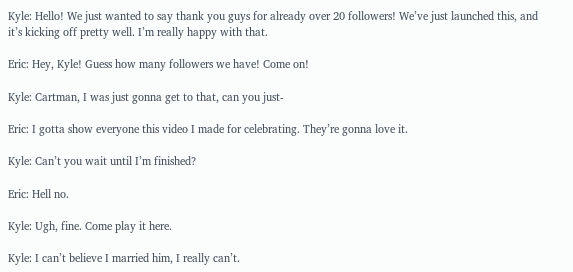Kyle: Hello! We just wanted to say thank you guys for already over 20 followers! We’ve just launched this, and it’s kicking off pretty well. I’m really happy with that.

Eric: Hey, Kyle! Guess how many followers we have! Come on!

Kyle: Cartman, I was just gonna get to that, can you just-

Eric: I gotta show everyone this video I made for celebrating. They’re gonna love it.

Kyle: Can’t you wait until I’m finished?

Eric: Hell no.

Kyle: Ugh, fine. Come play it here.

Kyle: I can’t believe I married him, I really can’t.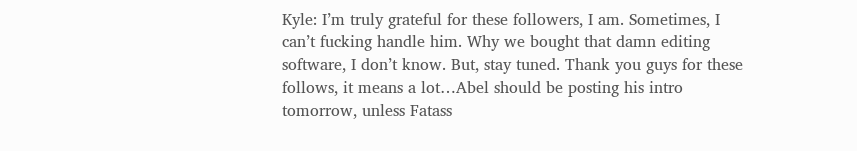Kyle: I’m truly grateful for these followers, I am. Sometimes, I can’t fucking handle him. Why we bought that damn editing software, I don’t know. But, stay tuned. Thank you guys for these follows, it means a lot…Abel should be posting his intro tomorrow, unless Fatass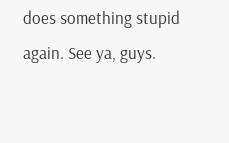does something stupid again. See ya, guys.